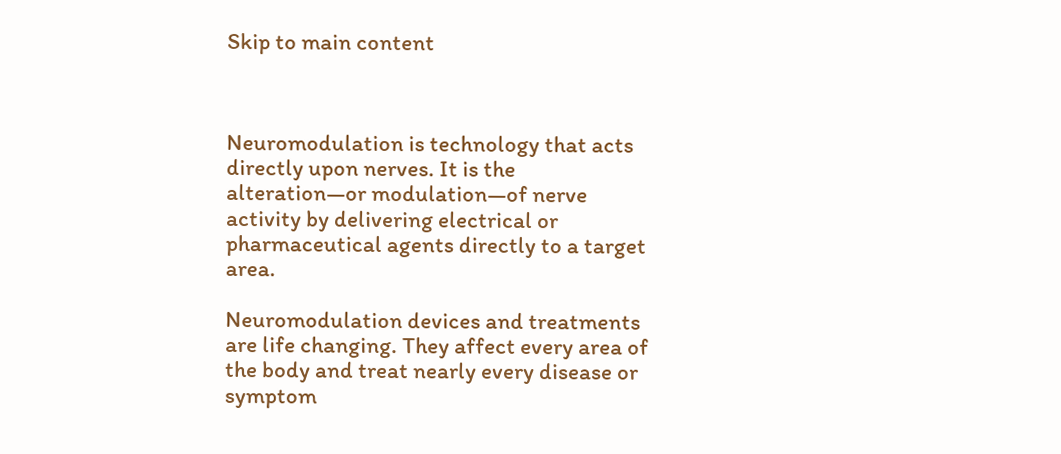Skip to main content



Neuromodulation is technology that acts directly upon nerves. It is the alteration—or modulation—of nerve activity by delivering electrical or pharmaceutical agents directly to a target area.

Neuromodulation devices and treatments are life changing. They affect every area of the body and treat nearly every disease or symptom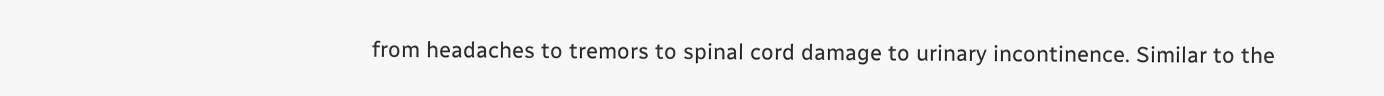from headaches to tremors to spinal cord damage to urinary incontinence. Similar to the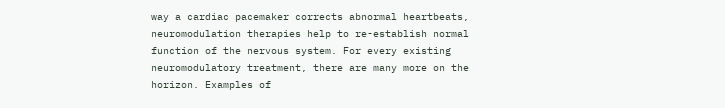way a cardiac pacemaker corrects abnormal heartbeats, neuromodulation therapies help to re-establish normal function of the nervous system. For every existing neuromodulatory treatment, there are many more on the horizon. Examples of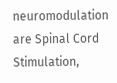neuromodulation are Spinal Cord Stimulation,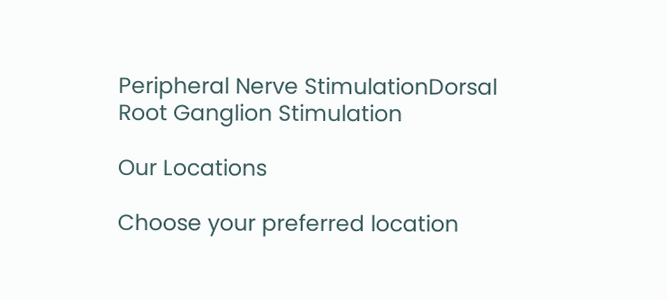Peripheral Nerve StimulationDorsal Root Ganglion Stimulation

Our Locations

Choose your preferred location